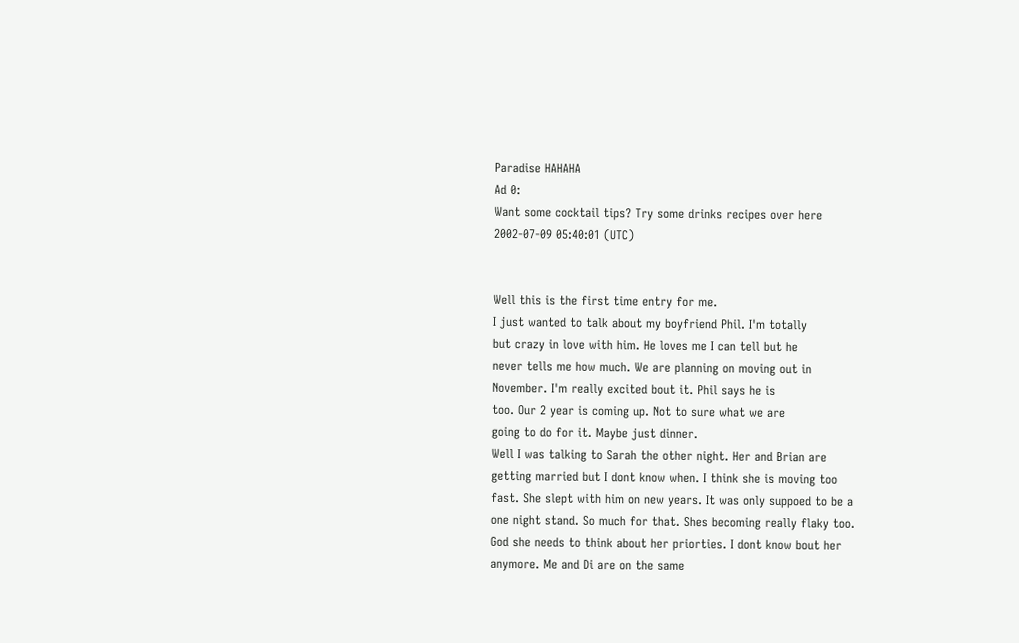Paradise HAHAHA
Ad 0:
Want some cocktail tips? Try some drinks recipes over here
2002-07-09 05:40:01 (UTC)


Well this is the first time entry for me.
I just wanted to talk about my boyfriend Phil. I'm totally
but crazy in love with him. He loves me I can tell but he
never tells me how much. We are planning on moving out in
November. I'm really excited bout it. Phil says he is
too. Our 2 year is coming up. Not to sure what we are
going to do for it. Maybe just dinner.
Well I was talking to Sarah the other night. Her and Brian are
getting married but I dont know when. I think she is moving too
fast. She slept with him on new years. It was only suppoed to be a
one night stand. So much for that. Shes becoming really flaky too.
God she needs to think about her priorties. I dont know bout her
anymore. Me and Di are on the same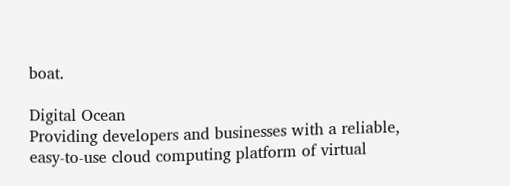boat.

Digital Ocean
Providing developers and businesses with a reliable, easy-to-use cloud computing platform of virtual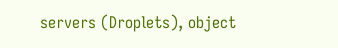servers (Droplets), object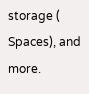storage ( Spaces), and more.